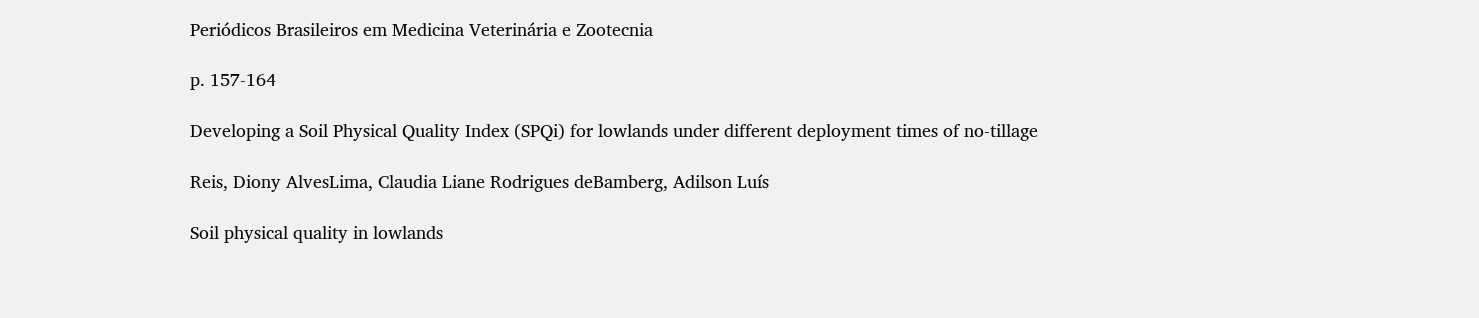Periódicos Brasileiros em Medicina Veterinária e Zootecnia

p. 157-164

Developing a Soil Physical Quality Index (SPQi) for lowlands under different deployment times of no-tillage

Reis, Diony AlvesLima, Claudia Liane Rodrigues deBamberg, Adilson Luís

Soil physical quality in lowlands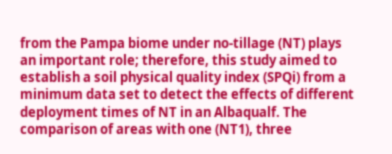from the Pampa biome under no-tillage (NT) plays an important role; therefore, this study aimed to establish a soil physical quality index (SPQi) from a minimum data set to detect the effects of different deployment times of NT in an Albaqualf. The comparison of areas with one (NT1), three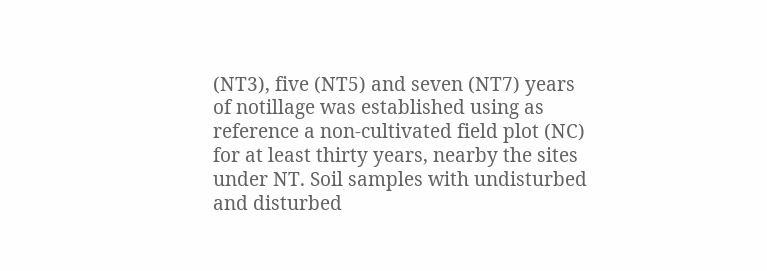(NT3), five (NT5) and seven (NT7) years of notillage was established using as reference a non-cultivated field plot (NC) for at least thirty years, nearby the sites under NT. Soil samples with undisturbed and disturbed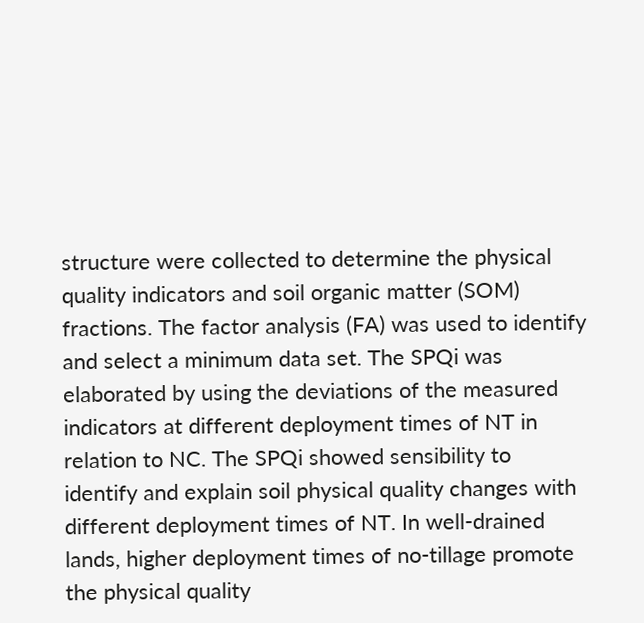structure were collected to determine the physical quality indicators and soil organic matter (SOM) fractions. The factor analysis (FA) was used to identify and select a minimum data set. The SPQi was elaborated by using the deviations of the measured indicators at different deployment times of NT in relation to NC. The SPQi showed sensibility to identify and explain soil physical quality changes with different deployment times of NT. In well-drained lands, higher deployment times of no-tillage promote the physical quality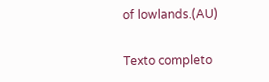of lowlands.(AU)

Texto completo